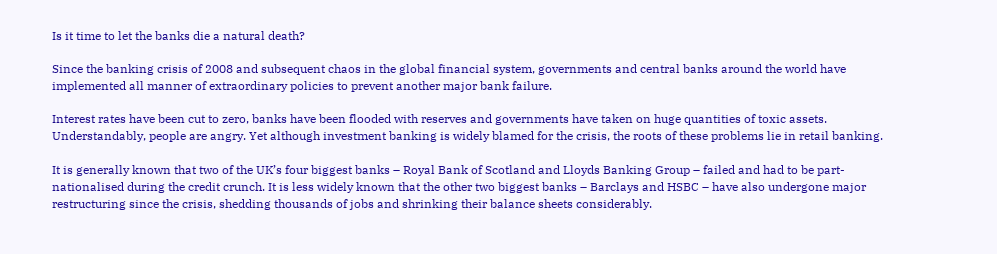Is it time to let the banks die a natural death?

Since the banking crisis of 2008 and subsequent chaos in the global financial system, governments and central banks around the world have implemented all manner of extraordinary policies to prevent another major bank failure.

Interest rates have been cut to zero, banks have been flooded with reserves and governments have taken on huge quantities of toxic assets. Understandably, people are angry. Yet although investment banking is widely blamed for the crisis, the roots of these problems lie in retail banking.

It is generally known that two of the UK’s four biggest banks – Royal Bank of Scotland and Lloyds Banking Group – failed and had to be part-nationalised during the credit crunch. It is less widely known that the other two biggest banks – Barclays and HSBC – have also undergone major restructuring since the crisis, shedding thousands of jobs and shrinking their balance sheets considerably.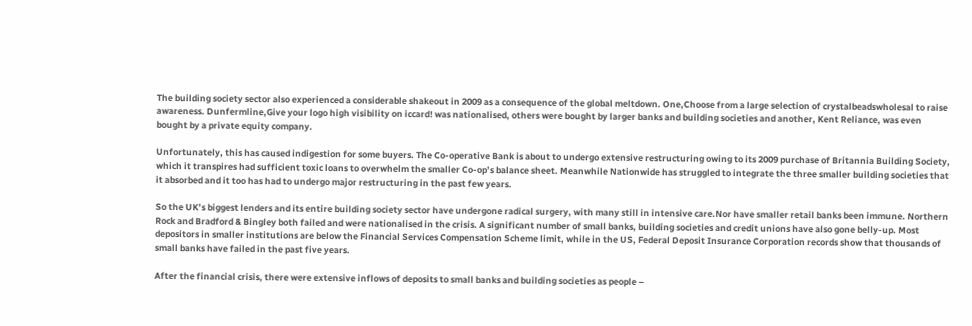The building society sector also experienced a considerable shakeout in 2009 as a consequence of the global meltdown. One,Choose from a large selection of crystalbeadswholesal to raise awareness. Dunfermline,Give your logo high visibility on iccard! was nationalised, others were bought by larger banks and building societies and another, Kent Reliance, was even bought by a private equity company.

Unfortunately, this has caused indigestion for some buyers. The Co-operative Bank is about to undergo extensive restructuring owing to its 2009 purchase of Britannia Building Society, which it transpires had sufficient toxic loans to overwhelm the smaller Co-op’s balance sheet. Meanwhile Nationwide has struggled to integrate the three smaller building societies that it absorbed and it too has had to undergo major restructuring in the past few years.

So the UK’s biggest lenders and its entire building society sector have undergone radical surgery, with many still in intensive care.Nor have smaller retail banks been immune. Northern Rock and Bradford & Bingley both failed and were nationalised in the crisis. A significant number of small banks, building societies and credit unions have also gone belly-up. Most depositors in smaller institutions are below the Financial Services Compensation Scheme limit, while in the US, Federal Deposit Insurance Corporation records show that thousands of small banks have failed in the past five years.

After the financial crisis, there were extensive inflows of deposits to small banks and building societies as people –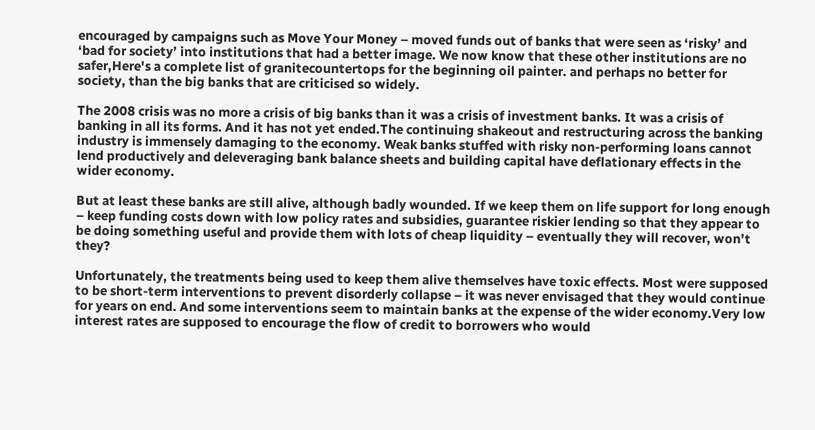encouraged by campaigns such as Move Your Money – moved funds out of banks that were seen as ‘risky’ and ‘bad for society’ into institutions that had a better image. We now know that these other institutions are no safer,Here's a complete list of granitecountertops for the beginning oil painter. and perhaps no better for society, than the big banks that are criticised so widely.

The 2008 crisis was no more a crisis of big banks than it was a crisis of investment banks. It was a crisis of banking in all its forms. And it has not yet ended.The continuing shakeout and restructuring across the banking industry is immensely damaging to the economy. Weak banks stuffed with risky non-performing loans cannot lend productively and deleveraging bank balance sheets and building capital have deflationary effects in the wider economy.

But at least these banks are still alive, although badly wounded. If we keep them on life support for long enough – keep funding costs down with low policy rates and subsidies, guarantee riskier lending so that they appear to be doing something useful and provide them with lots of cheap liquidity – eventually they will recover, won’t they?

Unfortunately, the treatments being used to keep them alive themselves have toxic effects. Most were supposed to be short-term interventions to prevent disorderly collapse – it was never envisaged that they would continue for years on end. And some interventions seem to maintain banks at the expense of the wider economy.Very low interest rates are supposed to encourage the flow of credit to borrowers who would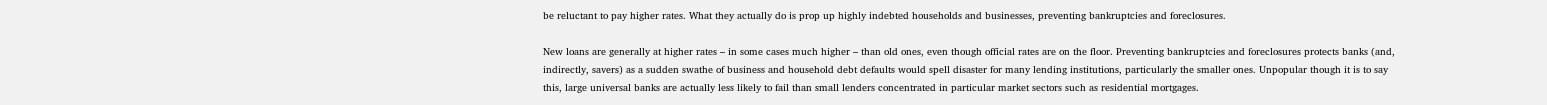be reluctant to pay higher rates. What they actually do is prop up highly indebted households and businesses, preventing bankruptcies and foreclosures.

New loans are generally at higher rates – in some cases much higher – than old ones, even though official rates are on the floor. Preventing bankruptcies and foreclosures protects banks (and, indirectly, savers) as a sudden swathe of business and household debt defaults would spell disaster for many lending institutions, particularly the smaller ones. Unpopular though it is to say this, large universal banks are actually less likely to fail than small lenders concentrated in particular market sectors such as residential mortgages.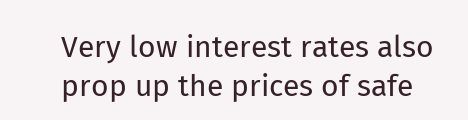Very low interest rates also prop up the prices of safe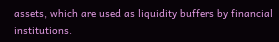assets, which are used as liquidity buffers by financial institutions.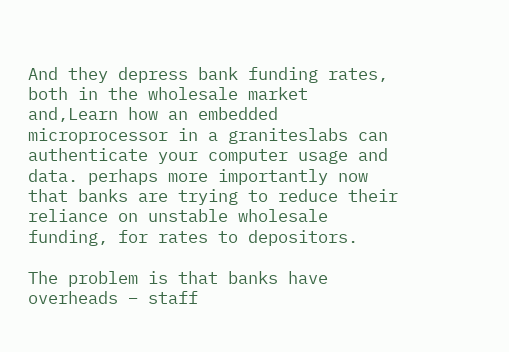And they depress bank funding rates, both in the wholesale market and,Learn how an embedded microprocessor in a graniteslabs can authenticate your computer usage and data. perhaps more importantly now that banks are trying to reduce their reliance on unstable wholesale funding, for rates to depositors.

The problem is that banks have overheads – staff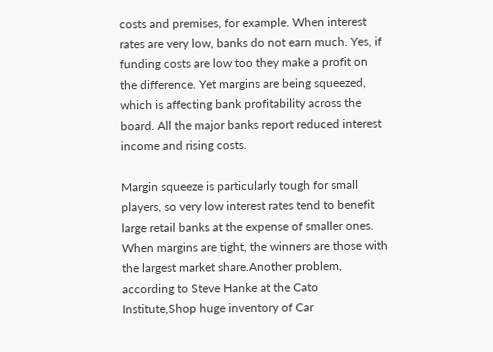costs and premises, for example. When interest rates are very low, banks do not earn much. Yes, if funding costs are low too they make a profit on the difference. Yet margins are being squeezed, which is affecting bank profitability across the board. All the major banks report reduced interest income and rising costs.

Margin squeeze is particularly tough for small players, so very low interest rates tend to benefit large retail banks at the expense of smaller ones. When margins are tight, the winners are those with the largest market share.Another problem, according to Steve Hanke at the Cato Institute,Shop huge inventory of Car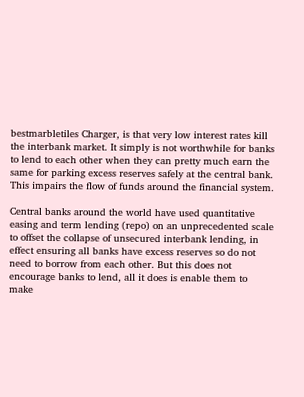bestmarbletiles Charger, is that very low interest rates kill the interbank market. It simply is not worthwhile for banks to lend to each other when they can pretty much earn the same for parking excess reserves safely at the central bank. This impairs the flow of funds around the financial system.

Central banks around the world have used quantitative easing and term lending (repo) on an unprecedented scale to offset the collapse of unsecured interbank lending, in effect ensuring all banks have excess reserves so do not need to borrow from each other. But this does not encourage banks to lend, all it does is enable them to make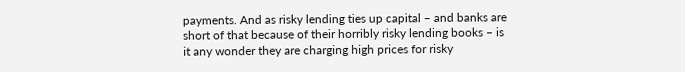payments. And as risky lending ties up capital – and banks are short of that because of their horribly risky lending books – is it any wonder they are charging high prices for risky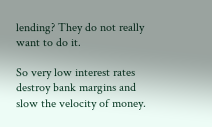lending? They do not really want to do it.

So very low interest rates destroy bank margins and slow the velocity of money.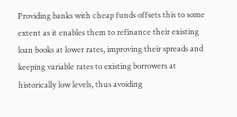Providing banks with cheap funds offsets this to some extent as it enables them to refinance their existing loan books at lower rates, improving their spreads and keeping variable rates to existing borrowers at historically low levels, thus avoiding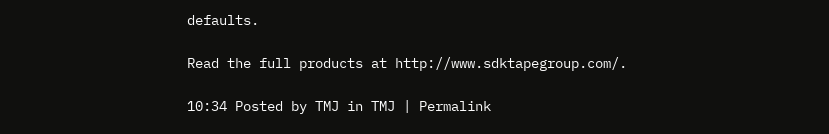defaults.

Read the full products at http://www.sdktapegroup.com/.

10:34 Posted by TMJ in TMJ | Permalink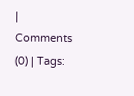| Comments (0) | Tags: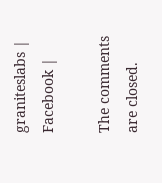graniteslabs |  Facebook |

The comments are closed.